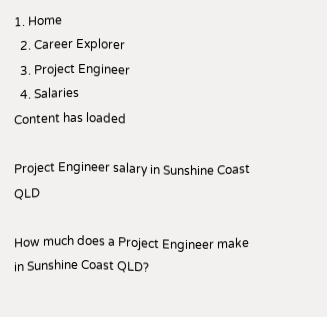1. Home
  2. Career Explorer
  3. Project Engineer
  4. Salaries
Content has loaded

Project Engineer salary in Sunshine Coast QLD

How much does a Project Engineer make in Sunshine Coast QLD?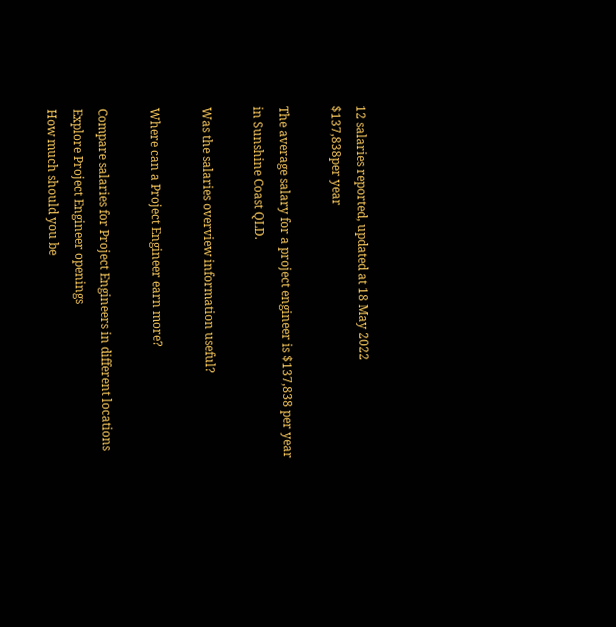12 salaries reported, updated at 18 May 2022
$137,838per year

The average salary for a project engineer is $137,838 per year in Sunshine Coast QLD.

Was the salaries overview information useful?

Where can a Project Engineer earn more?

Compare salaries for Project Engineers in different locations
Explore Project Engineer openings
How much should you be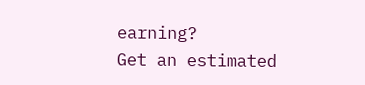earning?
Get an estimated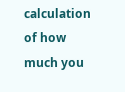calculation of how much you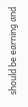should be earning and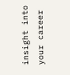insight into your career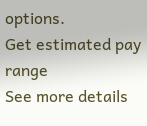options.
Get estimated pay range
See more details